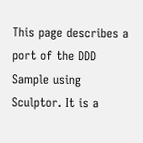This page describes a port of the DDD Sample using Sculptor. It is a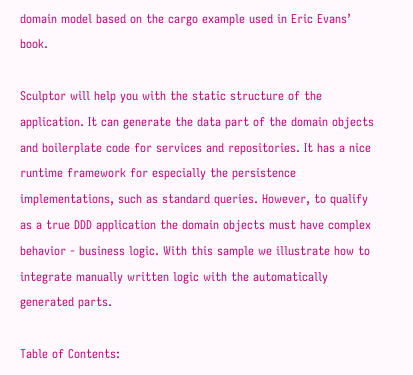domain model based on the cargo example used in Eric Evans’ book.

Sculptor will help you with the static structure of the application. It can generate the data part of the domain objects and boilerplate code for services and repositories. It has a nice runtime framework for especially the persistence implementations, such as standard queries. However, to qualify as a true DDD application the domain objects must have complex behavior - business logic. With this sample we illustrate how to integrate manually written logic with the automatically generated parts.

Table of Contents: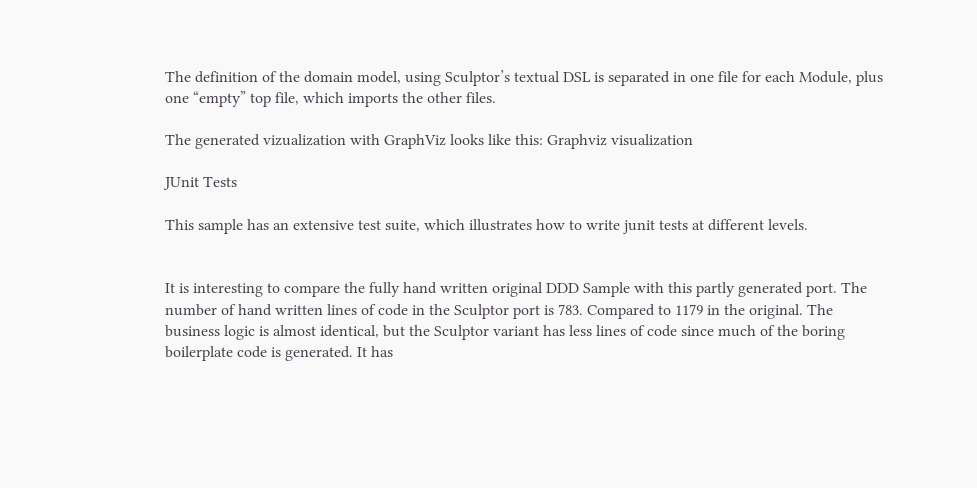The definition of the domain model, using Sculptor’s textual DSL is separated in one file for each Module, plus one “empty” top file, which imports the other files.

The generated vizualization with GraphViz looks like this: Graphviz visualization

JUnit Tests

This sample has an extensive test suite, which illustrates how to write junit tests at different levels.


It is interesting to compare the fully hand written original DDD Sample with this partly generated port. The number of hand written lines of code in the Sculptor port is 783. Compared to 1179 in the original. The business logic is almost identical, but the Sculptor variant has less lines of code since much of the boring boilerplate code is generated. It has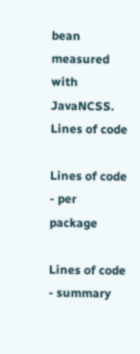bean measured with JavaNCSS. Lines of code

Lines of code - per package

Lines of code - summary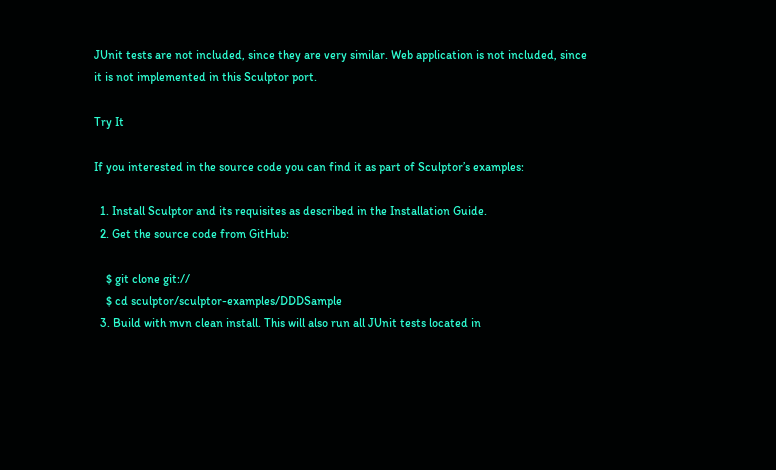JUnit tests are not included, since they are very similar. Web application is not included, since it is not implemented in this Sculptor port.

Try It

If you interested in the source code you can find it as part of Sculptor’s examples:

  1. Install Sculptor and its requisites as described in the Installation Guide.
  2. Get the source code from GitHub:

    $ git clone git://
    $ cd sculptor/sculptor-examples/DDDSample
  3. Build with mvn clean install. This will also run all JUnit tests located in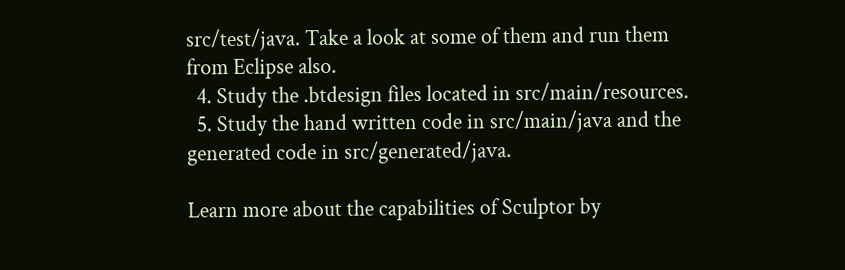src/test/java. Take a look at some of them and run them from Eclipse also.
  4. Study the .btdesign files located in src/main/resources.
  5. Study the hand written code in src/main/java and the generated code in src/generated/java.

Learn more about the capabilities of Sculptor by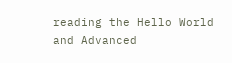reading the Hello World and Advanced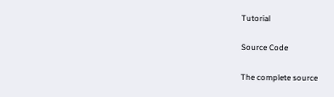Tutorial

Source Code

The complete source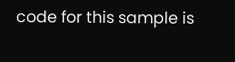code for this sample is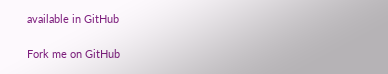available in GitHub

Fork me on GitHub